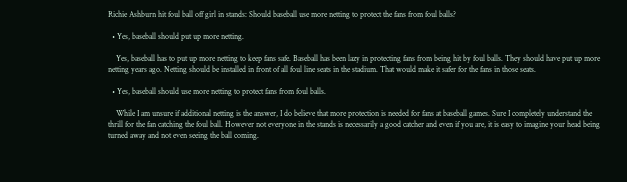Richie Ashburn hit foul ball off girl in stands: Should baseball use more netting to protect the fans from foul balls?

  • Yes, baseball should put up more netting.

    Yes, baseball has to put up more netting to keep fans safe. Baseball has been lazy in protecting fans from being hit by foul balls. They should have put up more netting years ago. Netting should be installed in front of all foul line seats in the stadium. That would make it safer for the fans in those seats.

  • Yes, baseball should use more netting to protect fans from foul balls.

    While I am unsure if additional netting is the answer, I do believe that more protection is needed for fans at baseball games. Sure I completely understand the thrill for the fan catching the foul ball. However not everyone in the stands is necessarily a good catcher and even if you are, it is easy to imagine your head being turned away and not even seeing the ball coming.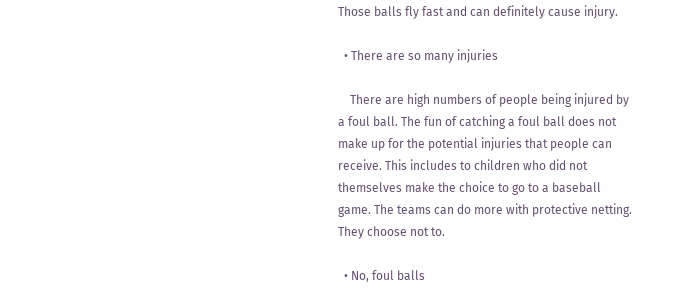Those balls fly fast and can definitely cause injury.

  • There are so many injuries

    There are high numbers of people being injured by a foul ball. The fun of catching a foul ball does not make up for the potential injuries that people can receive. This includes to children who did not themselves make the choice to go to a baseball game. The teams can do more with protective netting. They choose not to.

  • No, foul balls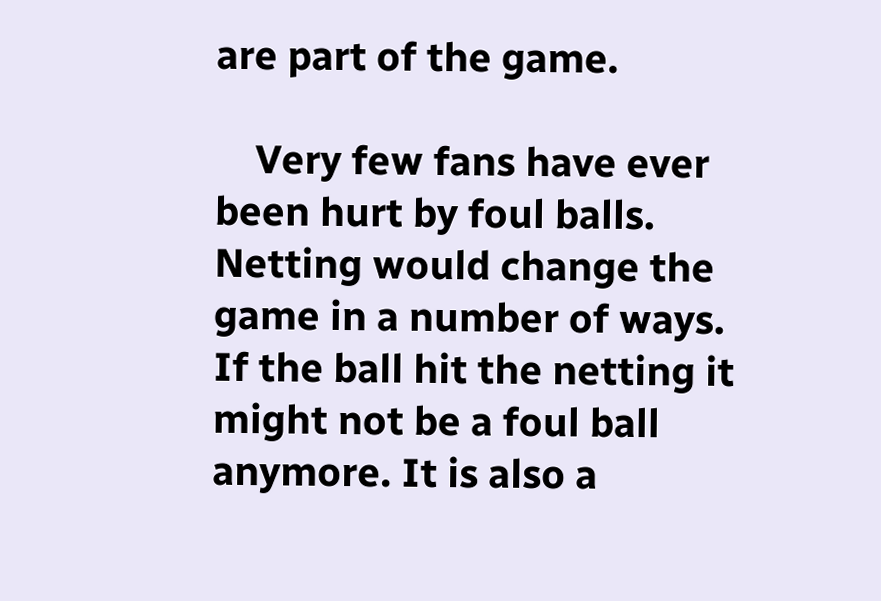are part of the game.

    Very few fans have ever been hurt by foul balls. Netting would change the game in a number of ways. If the ball hit the netting it might not be a foul ball anymore. It is also a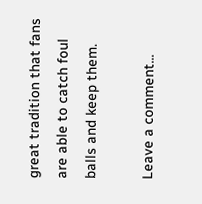great tradition that fans are able to catch foul balls and keep them.

Leave a comment...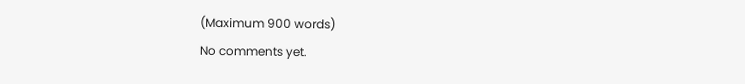(Maximum 900 words)
No comments yet.